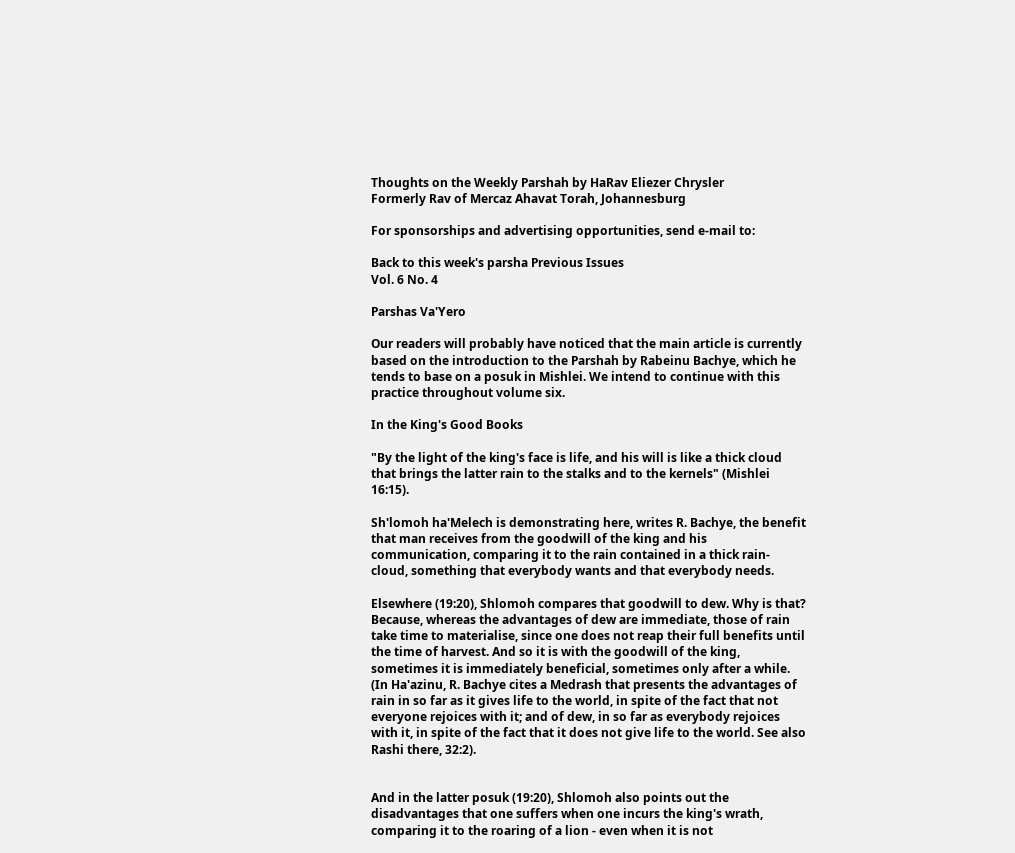Thoughts on the Weekly Parshah by HaRav Eliezer Chrysler
Formerly Rav of Mercaz Ahavat Torah, Johannesburg

For sponsorships and advertising opportunities, send e-mail to:

Back to this week's parsha Previous Issues
Vol. 6 No. 4

Parshas Va'Yero

Our readers will probably have noticed that the main article is currently based on the introduction to the Parshah by Rabeinu Bachye, which he tends to base on a posuk in Mishlei. We intend to continue with this practice throughout volume six.

In the King's Good Books

"By the light of the king's face is life, and his will is like a thick cloud that brings the latter rain to the stalks and to the kernels" (Mishlei 16:15).

Sh'lomoh ha'Melech is demonstrating here, writes R. Bachye, the benefit that man receives from the goodwill of the king and his communication, comparing it to the rain contained in a thick rain-cloud, something that everybody wants and that everybody needs.

Elsewhere (19:20), Shlomoh compares that goodwill to dew. Why is that? Because, whereas the advantages of dew are immediate, those of rain take time to materialise, since one does not reap their full benefits until the time of harvest. And so it is with the goodwill of the king, sometimes it is immediately beneficial, sometimes only after a while. (In Ha'azinu, R. Bachye cites a Medrash that presents the advantages of rain in so far as it gives life to the world, in spite of the fact that not everyone rejoices with it; and of dew, in so far as everybody rejoices with it, in spite of the fact that it does not give life to the world. See also Rashi there, 32:2).


And in the latter posuk (19:20), Shlomoh also points out the disadvantages that one suffers when one incurs the king's wrath, comparing it to the roaring of a lion - even when it is not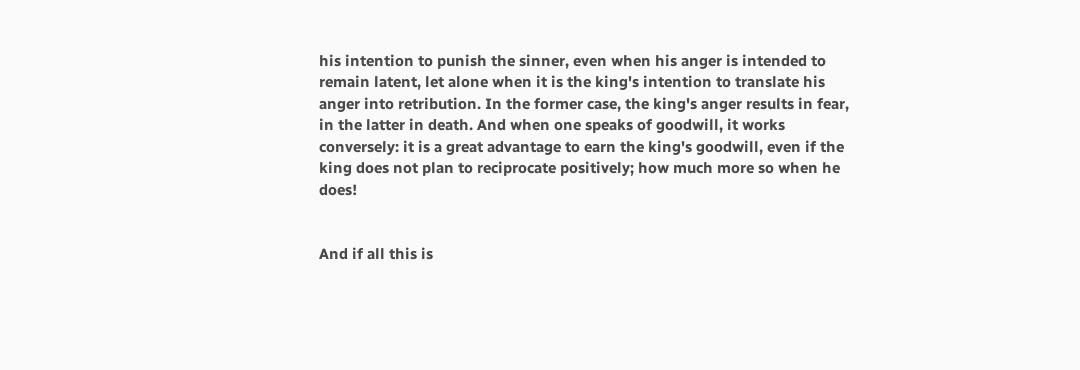his intention to punish the sinner, even when his anger is intended to remain latent, let alone when it is the king's intention to translate his anger into retribution. In the former case, the king's anger results in fear, in the latter in death. And when one speaks of goodwill, it works conversely: it is a great advantage to earn the king's goodwill, even if the king does not plan to reciprocate positively; how much more so when he does!


And if all this is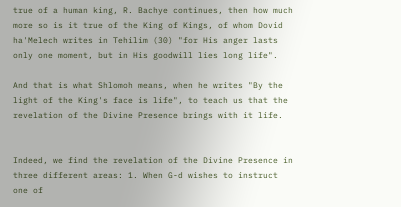true of a human king, R. Bachye continues, then how much more so is it true of the King of Kings, of whom Dovid ha'Melech writes in Tehilim (30) "for His anger lasts only one moment, but in His goodwill lies long life".

And that is what Shlomoh means, when he writes "By the light of the King's face is life", to teach us that the revelation of the Divine Presence brings with it life.


Indeed, we find the revelation of the Divine Presence in three different areas: 1. When G-d wishes to instruct one of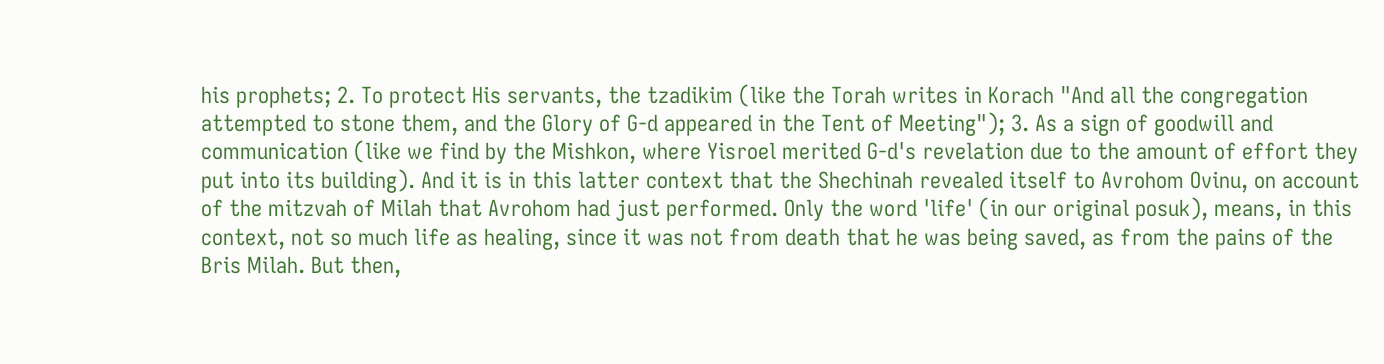his prophets; 2. To protect His servants, the tzadikim (like the Torah writes in Korach "And all the congregation attempted to stone them, and the Glory of G-d appeared in the Tent of Meeting"); 3. As a sign of goodwill and communication (like we find by the Mishkon, where Yisroel merited G-d's revelation due to the amount of effort they put into its building). And it is in this latter context that the Shechinah revealed itself to Avrohom Ovinu, on account of the mitzvah of Milah that Avrohom had just performed. Only the word 'life' (in our original posuk), means, in this context, not so much life as healing, since it was not from death that he was being saved, as from the pains of the Bris Milah. But then,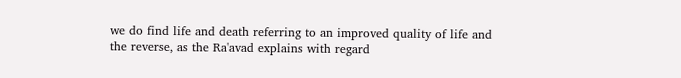we do find life and death referring to an improved quality of life and the reverse, as the Ra'avad explains with regard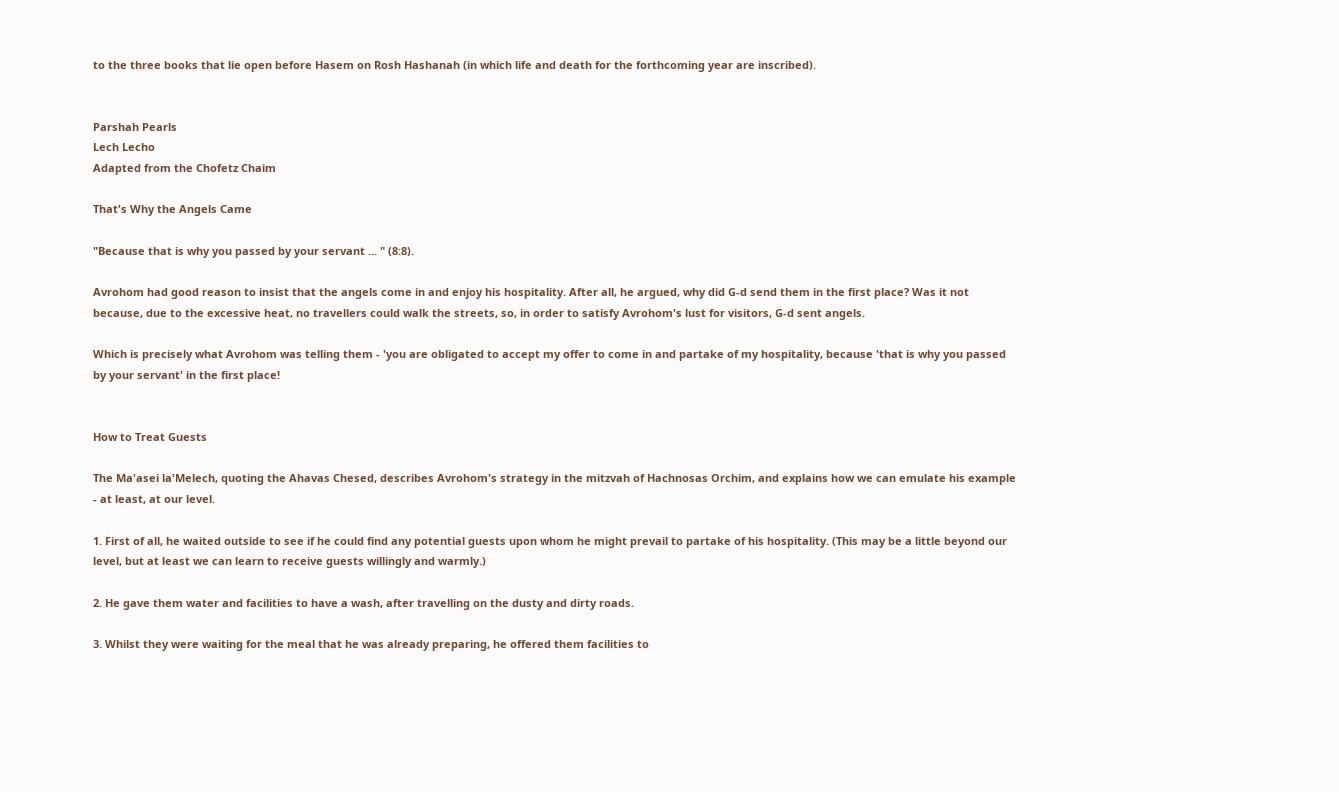to the three books that lie open before Hasem on Rosh Hashanah (in which life and death for the forthcoming year are inscribed).


Parshah Pearls
Lech Lecho
Adapted from the Chofetz Chaim

That's Why the Angels Came

"Because that is why you passed by your servant ... " (8:8).

Avrohom had good reason to insist that the angels come in and enjoy his hospitality. After all, he argued, why did G-d send them in the first place? Was it not because, due to the excessive heat, no travellers could walk the streets, so, in order to satisfy Avrohom's lust for visitors, G-d sent angels.

Which is precisely what Avrohom was telling them - 'you are obligated to accept my offer to come in and partake of my hospitality, because 'that is why you passed by your servant' in the first place!


How to Treat Guests

The Ma'asei la'Melech, quoting the Ahavas Chesed, describes Avrohom's strategy in the mitzvah of Hachnosas Orchim, and explains how we can emulate his example - at least, at our level.

1. First of all, he waited outside to see if he could find any potential guests upon whom he might prevail to partake of his hospitality. (This may be a little beyond our level, but at least we can learn to receive guests willingly and warmly.)

2. He gave them water and facilities to have a wash, after travelling on the dusty and dirty roads.

3. Whilst they were waiting for the meal that he was already preparing, he offered them facilities to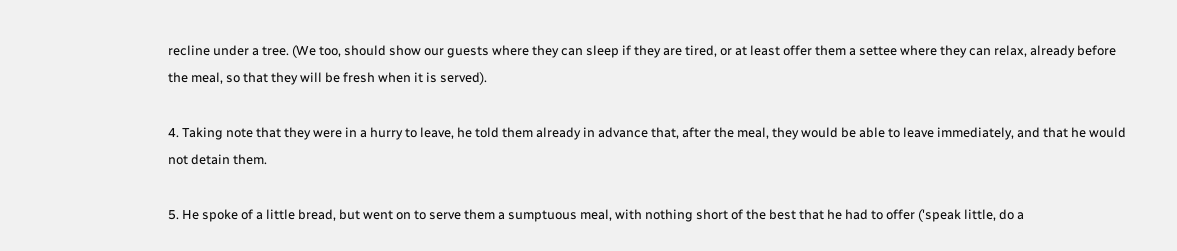recline under a tree. (We too, should show our guests where they can sleep if they are tired, or at least offer them a settee where they can relax, already before the meal, so that they will be fresh when it is served).

4. Taking note that they were in a hurry to leave, he told them already in advance that, after the meal, they would be able to leave immediately, and that he would not detain them.

5. He spoke of a little bread, but went on to serve them a sumptuous meal, with nothing short of the best that he had to offer ('speak little, do a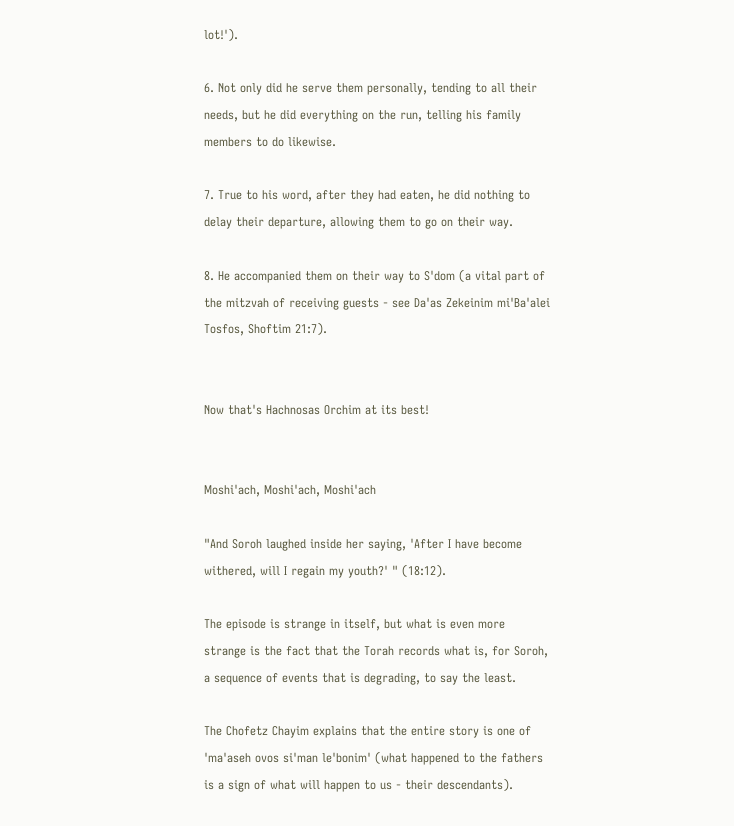lot!').

6. Not only did he serve them personally, tending to all their needs, but he did everything on the run, telling his family members to do likewise.

7. True to his word, after they had eaten, he did nothing to delay their departure, allowing them to go on their way.

8. He accompanied them on their way to S'dom (a vital part of the mitzvah of receiving guests - see Da'as Zekeinim mi'Ba'alei Tosfos, Shoftim 21:7).


Now that's Hachnosas Orchim at its best!


Moshi'ach, Moshi'ach, Moshi'ach

"And Soroh laughed inside her saying, 'After I have become withered, will I regain my youth?' " (18:12).

The episode is strange in itself, but what is even more strange is the fact that the Torah records what is, for Soroh, a sequence of events that is degrading, to say the least.

The Chofetz Chayim explains that the entire story is one of 'ma'aseh ovos si'man le'bonim' (what happened to the fathers is a sign of what will happen to us - their descendants).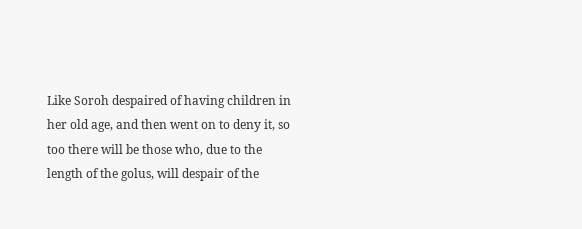Like Soroh despaired of having children in her old age, and then went on to deny it, so too there will be those who, due to the length of the golus, will despair of the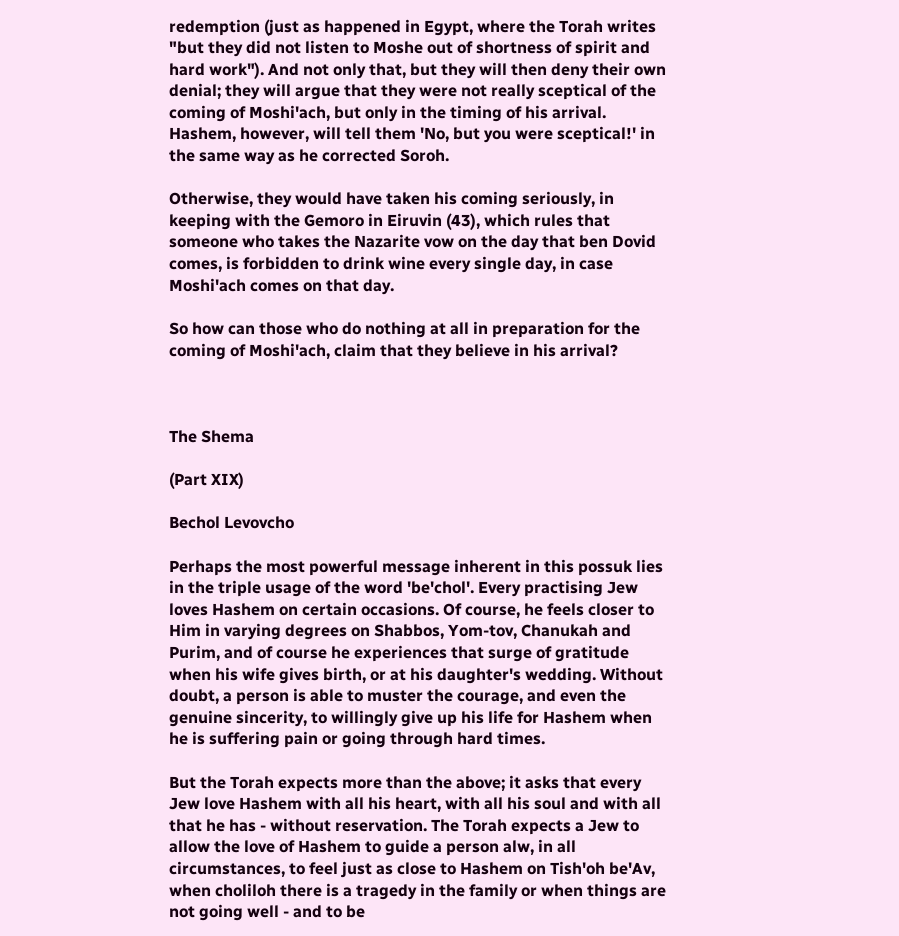redemption (just as happened in Egypt, where the Torah writes "but they did not listen to Moshe out of shortness of spirit and hard work"). And not only that, but they will then deny their own denial; they will argue that they were not really sceptical of the coming of Moshi'ach, but only in the timing of his arrival. Hashem, however, will tell them 'No, but you were sceptical!' in the same way as he corrected Soroh.

Otherwise, they would have taken his coming seriously, in keeping with the Gemoro in Eiruvin (43), which rules that someone who takes the Nazarite vow on the day that ben Dovid comes, is forbidden to drink wine every single day, in case Moshi'ach comes on that day.

So how can those who do nothing at all in preparation for the coming of Moshi'ach, claim that they believe in his arrival?



The Shema

(Part XIX)

Bechol Levovcho

Perhaps the most powerful message inherent in this possuk lies in the triple usage of the word 'be'chol'. Every practising Jew loves Hashem on certain occasions. Of course, he feels closer to Him in varying degrees on Shabbos, Yom-tov, Chanukah and Purim, and of course he experiences that surge of gratitude when his wife gives birth, or at his daughter's wedding. Without doubt, a person is able to muster the courage, and even the genuine sincerity, to willingly give up his life for Hashem when he is suffering pain or going through hard times.

But the Torah expects more than the above; it asks that every Jew love Hashem with all his heart, with all his soul and with all that he has - without reservation. The Torah expects a Jew to allow the love of Hashem to guide a person alw, in all circumstances, to feel just as close to Hashem on Tish'oh be'Av, when choliloh there is a tragedy in the family or when things are not going well - and to be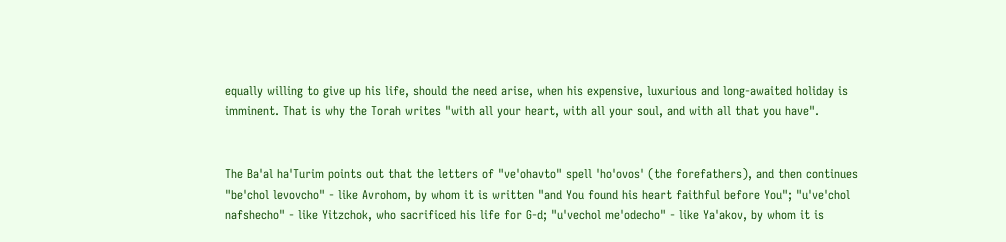equally willing to give up his life, should the need arise, when his expensive, luxurious and long-awaited holiday is imminent. That is why the Torah writes "with all your heart, with all your soul, and with all that you have".


The Ba'al ha'Turim points out that the letters of "ve'ohavto" spell 'ho'ovos' (the forefathers), and then continues "be'chol levovcho" - like Avrohom, by whom it is written "and You found his heart faithful before You"; "u've'chol nafshecho" - like Yitzchok, who sacrificed his life for G-d; "u'vechol me'odecho" - like Ya'akov, by whom it is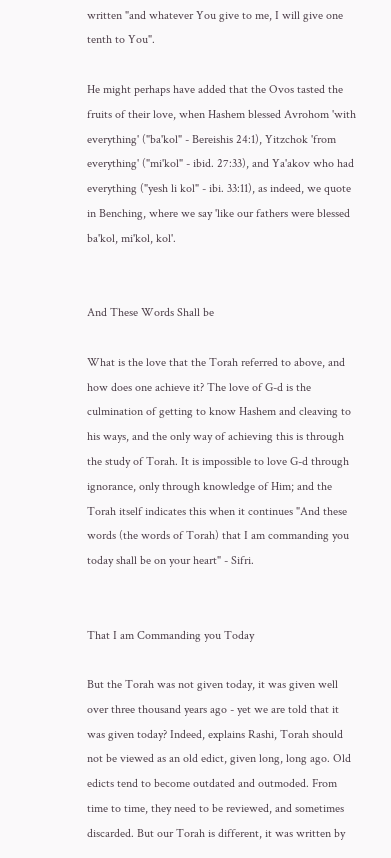written "and whatever You give to me, I will give one tenth to You".

He might perhaps have added that the Ovos tasted the fruits of their love, when Hashem blessed Avrohom 'with everything' ("ba'kol" - Bereishis 24:1), Yitzchok 'from everything' ("mi'kol" - ibid. 27:33), and Ya'akov who had everything ("yesh li kol" - ibi. 33:11), as indeed, we quote in Benching, where we say 'like our fathers were blessed ba'kol, mi'kol, kol'.


And These Words Shall be

What is the love that the Torah referred to above, and how does one achieve it? The love of G-d is the culmination of getting to know Hashem and cleaving to his ways, and the only way of achieving this is through the study of Torah. It is impossible to love G-d through ignorance, only through knowledge of Him; and the Torah itself indicates this when it continues "And these words (the words of Torah) that I am commanding you today shall be on your heart" - Sifri.


That I am Commanding you Today

But the Torah was not given today, it was given well over three thousand years ago - yet we are told that it was given today? Indeed, explains Rashi, Torah should not be viewed as an old edict, given long, long ago. Old edicts tend to become outdated and outmoded. From time to time, they need to be reviewed, and sometimes discarded. But our Torah is different, it was written by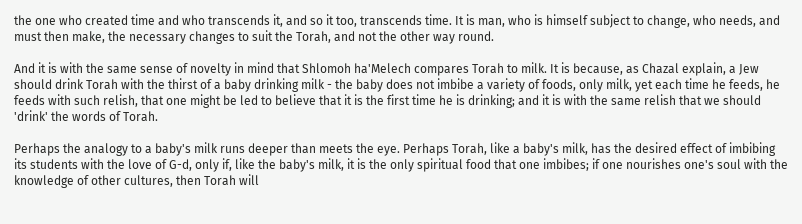the one who created time and who transcends it, and so it too, transcends time. It is man, who is himself subject to change, who needs, and must then make, the necessary changes to suit the Torah, and not the other way round.

And it is with the same sense of novelty in mind that Shlomoh ha'Melech compares Torah to milk. It is because, as Chazal explain, a Jew should drink Torah with the thirst of a baby drinking milk - the baby does not imbibe a variety of foods, only milk, yet each time he feeds, he feeds with such relish, that one might be led to believe that it is the first time he is drinking; and it is with the same relish that we should 'drink' the words of Torah.

Perhaps the analogy to a baby's milk runs deeper than meets the eye. Perhaps Torah, like a baby's milk, has the desired effect of imbibing its students with the love of G-d, only if, like the baby's milk, it is the only spiritual food that one imbibes; if one nourishes one's soul with the knowledge of other cultures, then Torah will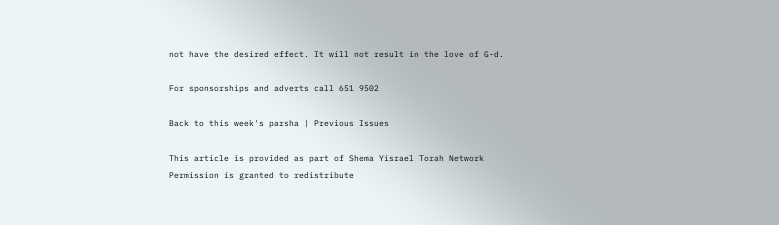not have the desired effect. It will not result in the love of G-d.

For sponsorships and adverts call 651 9502

Back to this week's parsha | Previous Issues

This article is provided as part of Shema Yisrael Torah Network
Permission is granted to redistribute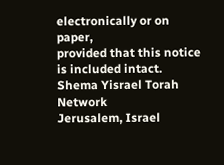electronically or on paper,
provided that this notice is included intact.
Shema Yisrael Torah Network
Jerusalem, Israel